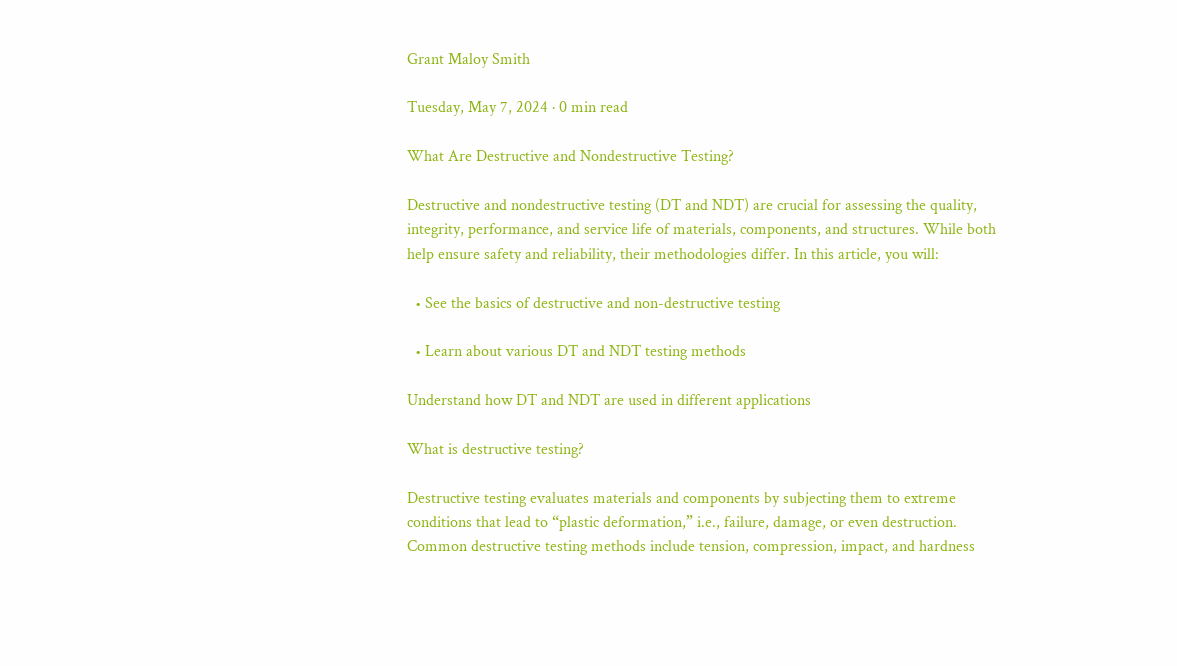Grant Maloy Smith

Tuesday, May 7, 2024 · 0 min read

What Are Destructive and Nondestructive Testing?

Destructive and nondestructive testing (DT and NDT) are crucial for assessing the quality, integrity, performance, and service life of materials, components, and structures. While both help ensure safety and reliability, their methodologies differ. In this article, you will:

  • See the basics of destructive and non-destructive testing

  • Learn about various DT and NDT testing methods

Understand how DT and NDT are used in different applications

What is destructive testing?

Destructive testing evaluates materials and components by subjecting them to extreme conditions that lead to “plastic deformation,” i.e., failure, damage, or even destruction. Common destructive testing methods include tension, compression, impact, and hardness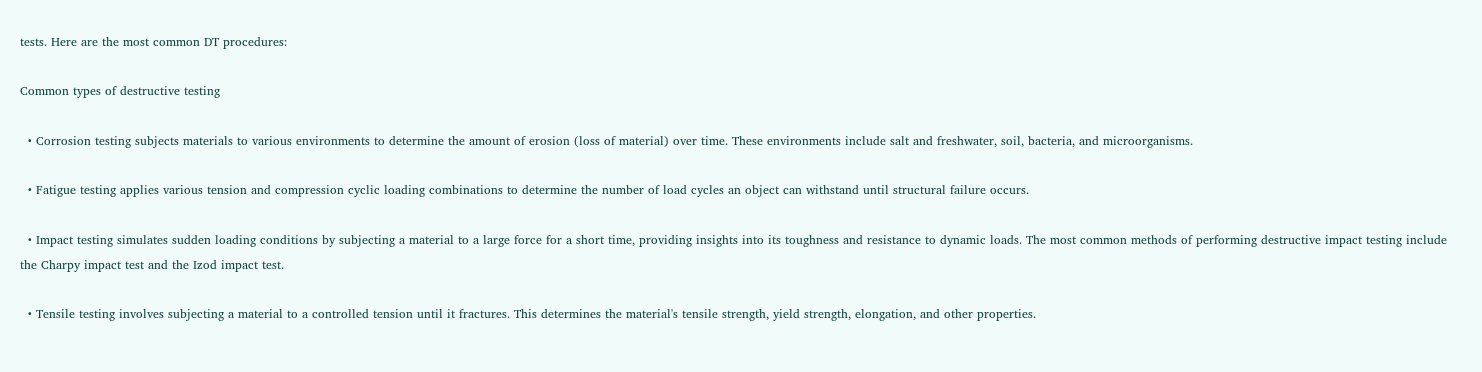tests. Here are the most common DT procedures:

Common types of destructive testing

  • Corrosion testing subjects materials to various environments to determine the amount of erosion (loss of material) over time. These environments include salt and freshwater, soil, bacteria, and microorganisms.

  • Fatigue testing applies various tension and compression cyclic loading combinations to determine the number of load cycles an object can withstand until structural failure occurs.

  • Impact testing simulates sudden loading conditions by subjecting a material to a large force for a short time, providing insights into its toughness and resistance to dynamic loads. The most common methods of performing destructive impact testing include the Charpy impact test and the Izod impact test.

  • Tensile testing involves subjecting a material to a controlled tension until it fractures. This determines the material's tensile strength, yield strength, elongation, and other properties.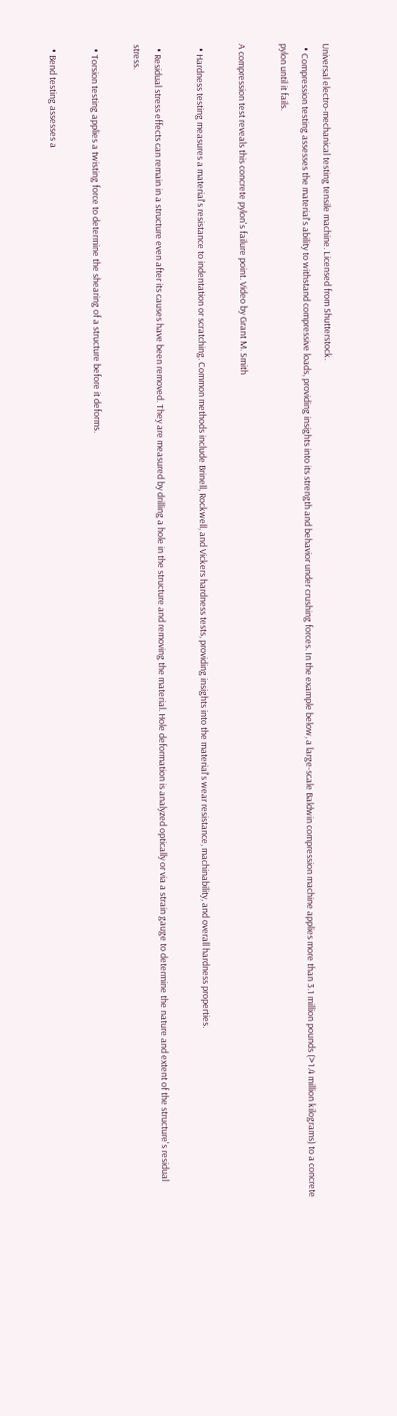Universal electro-mechanical testing tensile machine. Licensed from Shutterstock.
  • Compression testing assesses the material's ability to withstand compressive loads, providing insights into its strength and behavior under crushing forces. In the example below, a large-scale Baldwin compression machine applies more than 3.1 million pounds (>1.4 million kilograms) to a concrete pylon until it fails.

A compression test reveals this concrete pylon's failure point. Video by Grant M. Smith

  • Hardness testing measures a material's resistance to indentation or scratching. Common methods include Brinell, Rockwell, and Vickers hardness tests, providing insights into the material's wear resistance, machinability, and overall hardness properties.

  • Residual stress effects can remain in a structure even after its causes have been removed. They are measured by drilling a hole in the structure and removing the material. Hole deformation is analyzed optically or via a strain gauge to determine the nature and extent of the structure's residual stress.

  • Torsion testing applies a twisting force to determine the shearing of a structure before it deforms.

  • Bend testing assesses a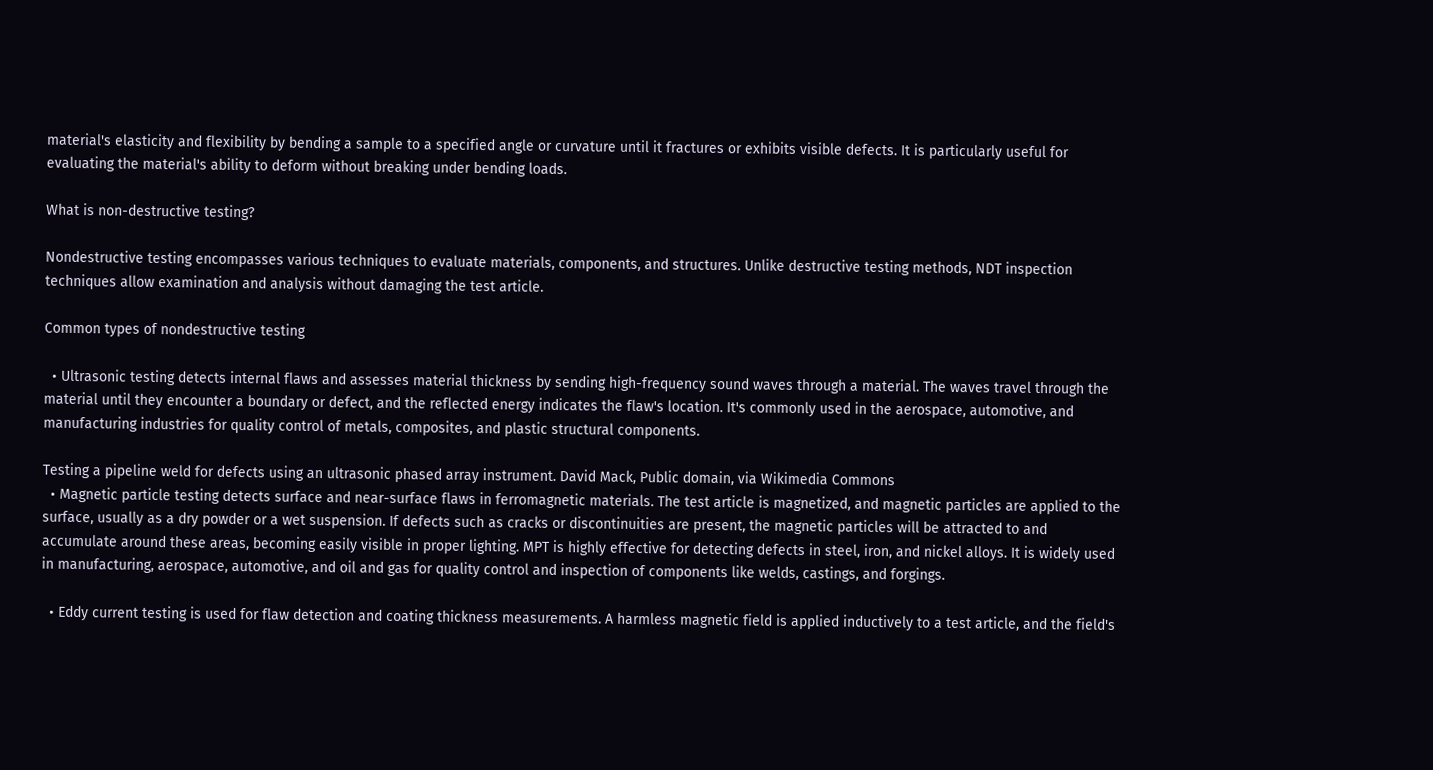material's elasticity and flexibility by bending a sample to a specified angle or curvature until it fractures or exhibits visible defects. It is particularly useful for evaluating the material's ability to deform without breaking under bending loads.

What is non-destructive testing?

Nondestructive testing encompasses various techniques to evaluate materials, components, and structures. Unlike destructive testing methods, NDT inspection techniques allow examination and analysis without damaging the test article.

Common types of nondestructive testing

  • Ultrasonic testing detects internal flaws and assesses material thickness by sending high-frequency sound waves through a material. The waves travel through the material until they encounter a boundary or defect, and the reflected energy indicates the flaw's location. It's commonly used in the aerospace, automotive, and manufacturing industries for quality control of metals, composites, and plastic structural components.

Testing a pipeline weld for defects using an ultrasonic phased array instrument. David Mack, Public domain, via Wikimedia Commons
  • Magnetic particle testing detects surface and near-surface flaws in ferromagnetic materials. The test article is magnetized, and magnetic particles are applied to the surface, usually as a dry powder or a wet suspension. If defects such as cracks or discontinuities are present, the magnetic particles will be attracted to and accumulate around these areas, becoming easily visible in proper lighting. MPT is highly effective for detecting defects in steel, iron, and nickel alloys. It is widely used in manufacturing, aerospace, automotive, and oil and gas for quality control and inspection of components like welds, castings, and forgings.

  • Eddy current testing is used for flaw detection and coating thickness measurements. A harmless magnetic field is applied inductively to a test article, and the field's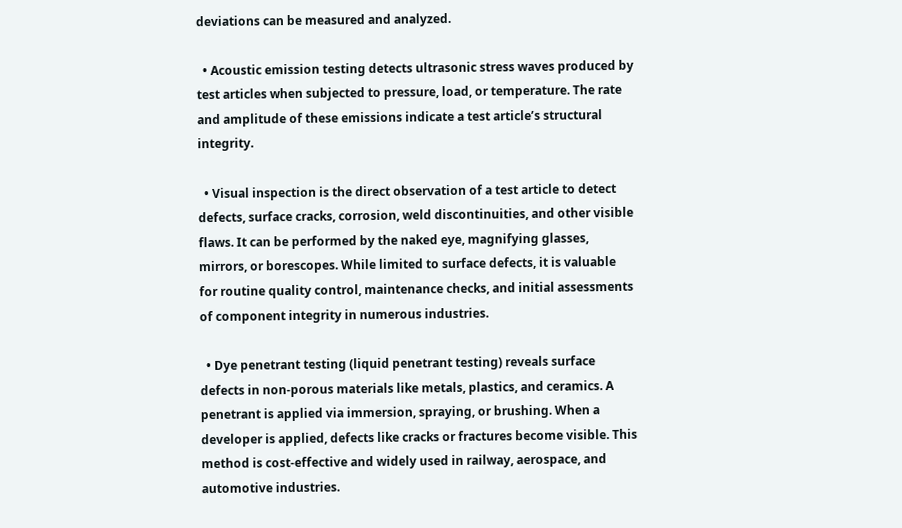deviations can be measured and analyzed.

  • Acoustic emission testing detects ultrasonic stress waves produced by test articles when subjected to pressure, load, or temperature. The rate and amplitude of these emissions indicate a test article’s structural integrity.

  • Visual inspection is the direct observation of a test article to detect defects, surface cracks, corrosion, weld discontinuities, and other visible flaws. It can be performed by the naked eye, magnifying glasses, mirrors, or borescopes. While limited to surface defects, it is valuable for routine quality control, maintenance checks, and initial assessments of component integrity in numerous industries.

  • Dye penetrant testing (liquid penetrant testing) reveals surface defects in non-porous materials like metals, plastics, and ceramics. A penetrant is applied via immersion, spraying, or brushing. When a developer is applied, defects like cracks or fractures become visible. This method is cost-effective and widely used in railway, aerospace, and automotive industries.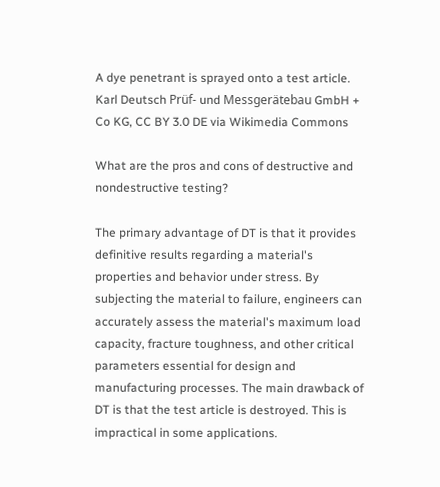A dye penetrant is sprayed onto a test article. Karl Deutsch Prüf- und Messgerätebau GmbH + Co KG, CC BY 3.0 DE via Wikimedia Commons

What are the pros and cons of destructive and nondestructive testing?

The primary advantage of DT is that it provides definitive results regarding a material's properties and behavior under stress. By subjecting the material to failure, engineers can accurately assess the material's maximum load capacity, fracture toughness, and other critical parameters essential for design and manufacturing processes. The main drawback of DT is that the test article is destroyed. This is impractical in some applications.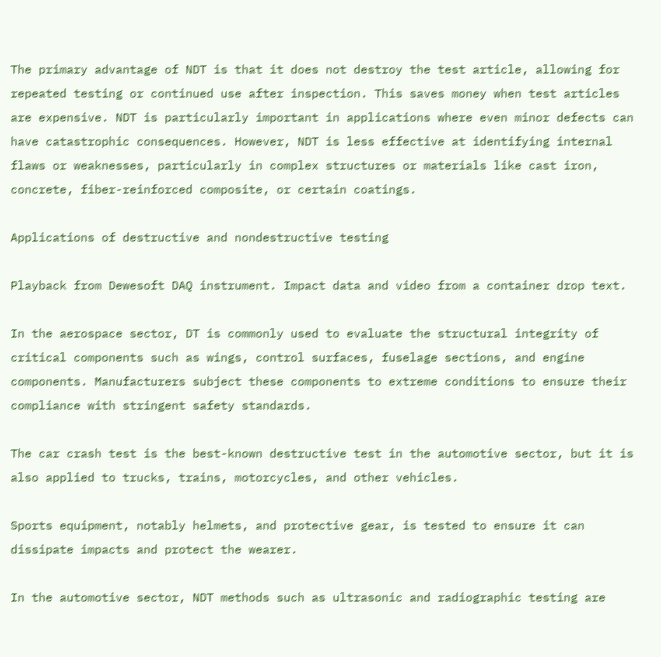The primary advantage of NDT is that it does not destroy the test article, allowing for repeated testing or continued use after inspection. This saves money when test articles are expensive. NDT is particularly important in applications where even minor defects can have catastrophic consequences. However, NDT is less effective at identifying internal flaws or weaknesses, particularly in complex structures or materials like cast iron, concrete, fiber-reinforced composite, or certain coatings.

Applications of destructive and nondestructive testing

Playback from Dewesoft DAQ instrument. Impact data and video from a container drop text.

In the aerospace sector, DT is commonly used to evaluate the structural integrity of critical components such as wings, control surfaces, fuselage sections, and engine components. Manufacturers subject these components to extreme conditions to ensure their compliance with stringent safety standards.

The car crash test is the best-known destructive test in the automotive sector, but it is also applied to trucks, trains, motorcycles, and other vehicles.

Sports equipment, notably helmets, and protective gear, is tested to ensure it can dissipate impacts and protect the wearer.

In the automotive sector, NDT methods such as ultrasonic and radiographic testing are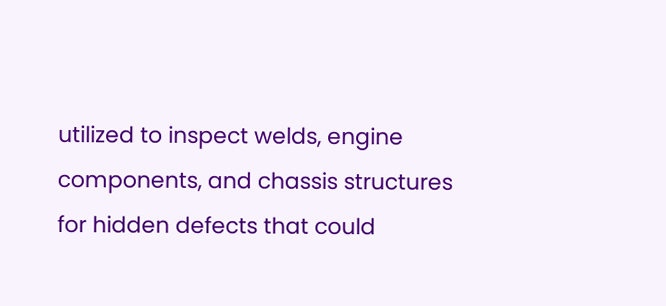utilized to inspect welds, engine components, and chassis structures for hidden defects that could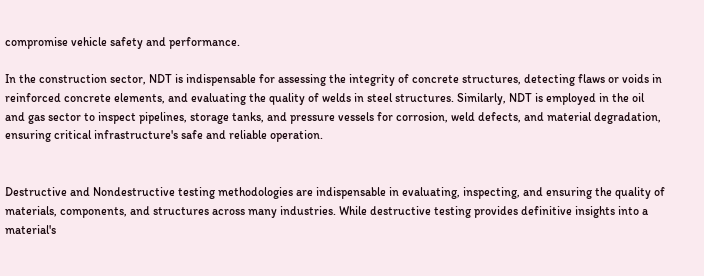compromise vehicle safety and performance.

In the construction sector, NDT is indispensable for assessing the integrity of concrete structures, detecting flaws or voids in reinforced concrete elements, and evaluating the quality of welds in steel structures. Similarly, NDT is employed in the oil and gas sector to inspect pipelines, storage tanks, and pressure vessels for corrosion, weld defects, and material degradation, ensuring critical infrastructure's safe and reliable operation.


Destructive and Nondestructive testing methodologies are indispensable in evaluating, inspecting, and ensuring the quality of materials, components, and structures across many industries. While destructive testing provides definitive insights into a material's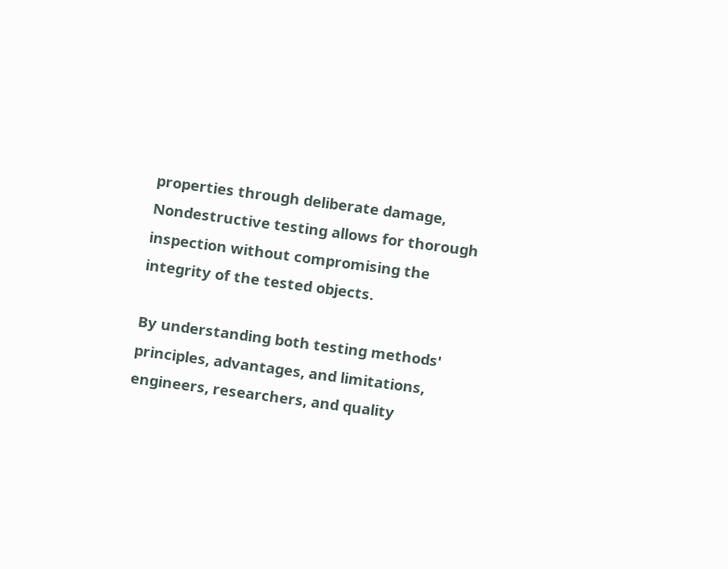properties through deliberate damage, Nondestructive testing allows for thorough inspection without compromising the integrity of the tested objects.

By understanding both testing methods' principles, advantages, and limitations, engineers, researchers, and quality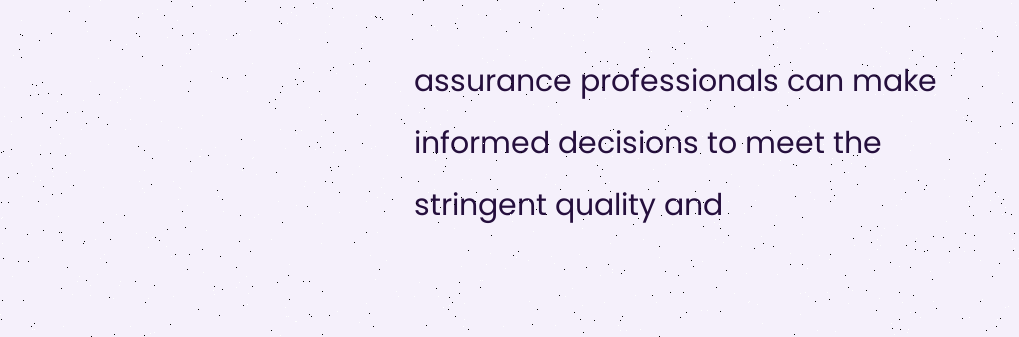assurance professionals can make informed decisions to meet the stringent quality and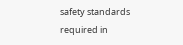safety standards required in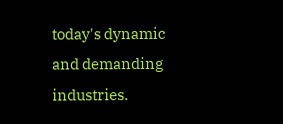today's dynamic and demanding industries.